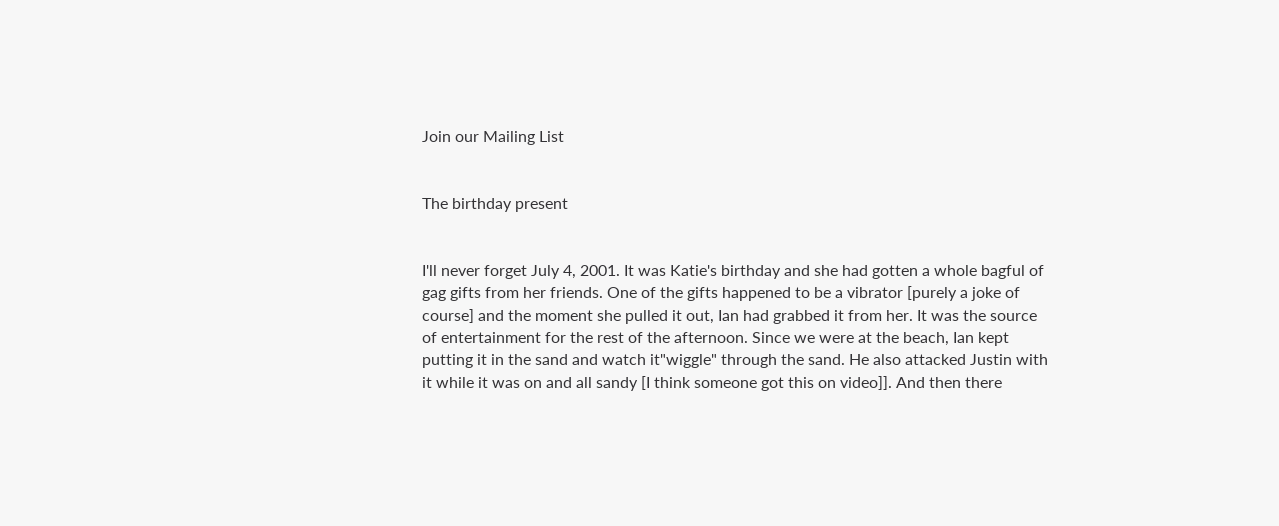Join our Mailing List


The birthday present


I'll never forget July 4, 2001. It was Katie's birthday and she had gotten a whole bagful of gag gifts from her friends. One of the gifts happened to be a vibrator [purely a joke of course] and the moment she pulled it out, Ian had grabbed it from her. It was the source of entertainment for the rest of the afternoon. Since we were at the beach, Ian kept putting it in the sand and watch it"wiggle" through the sand. He also attacked Justin with it while it was on and all sandy [I think someone got this on video]]. And then there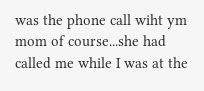was the phone call wiht ym mom of course...she had called me while I was at the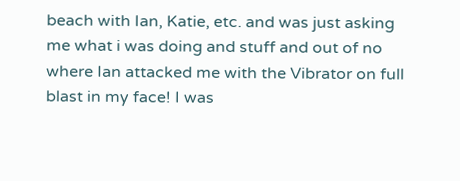beach with Ian, Katie, etc. and was just asking me what i was doing and stuff and out of no where Ian attacked me with the Vibrator on full blast in my face! I was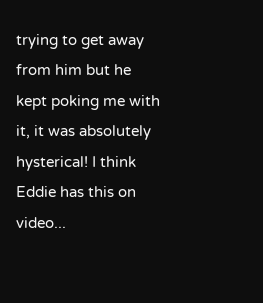trying to get away from him but he kept poking me with it, it was absolutely hysterical! I think Eddie has this on video...